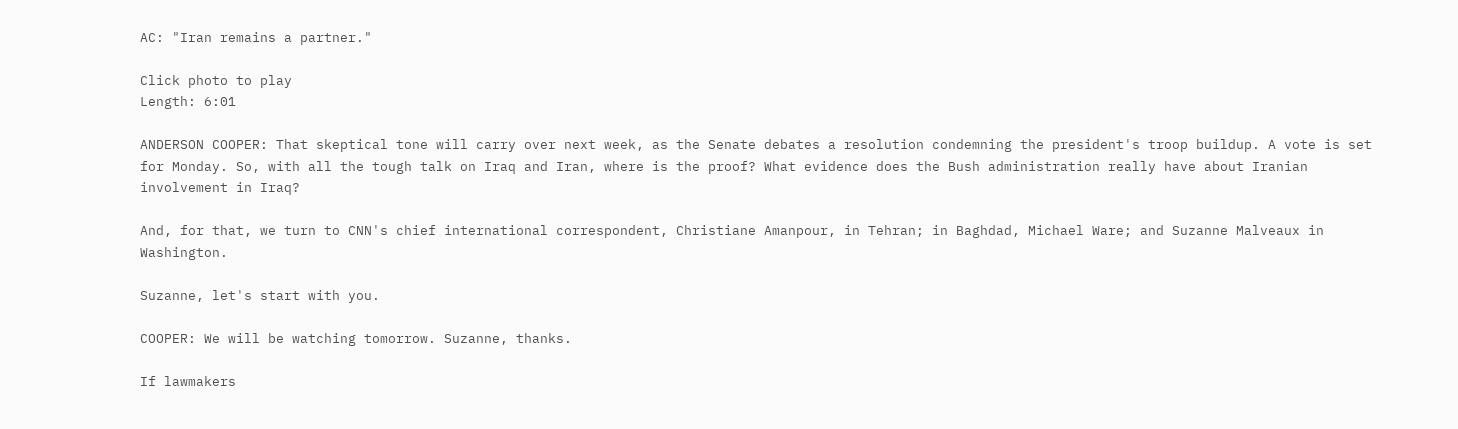AC: "Iran remains a partner."

Click photo to play
Length: 6:01

ANDERSON COOPER: That skeptical tone will carry over next week, as the Senate debates a resolution condemning the president's troop buildup. A vote is set for Monday. So, with all the tough talk on Iraq and Iran, where is the proof? What evidence does the Bush administration really have about Iranian involvement in Iraq?

And, for that, we turn to CNN's chief international correspondent, Christiane Amanpour, in Tehran; in Baghdad, Michael Ware; and Suzanne Malveaux in Washington.

Suzanne, let's start with you.

COOPER: We will be watching tomorrow. Suzanne, thanks.

If lawmakers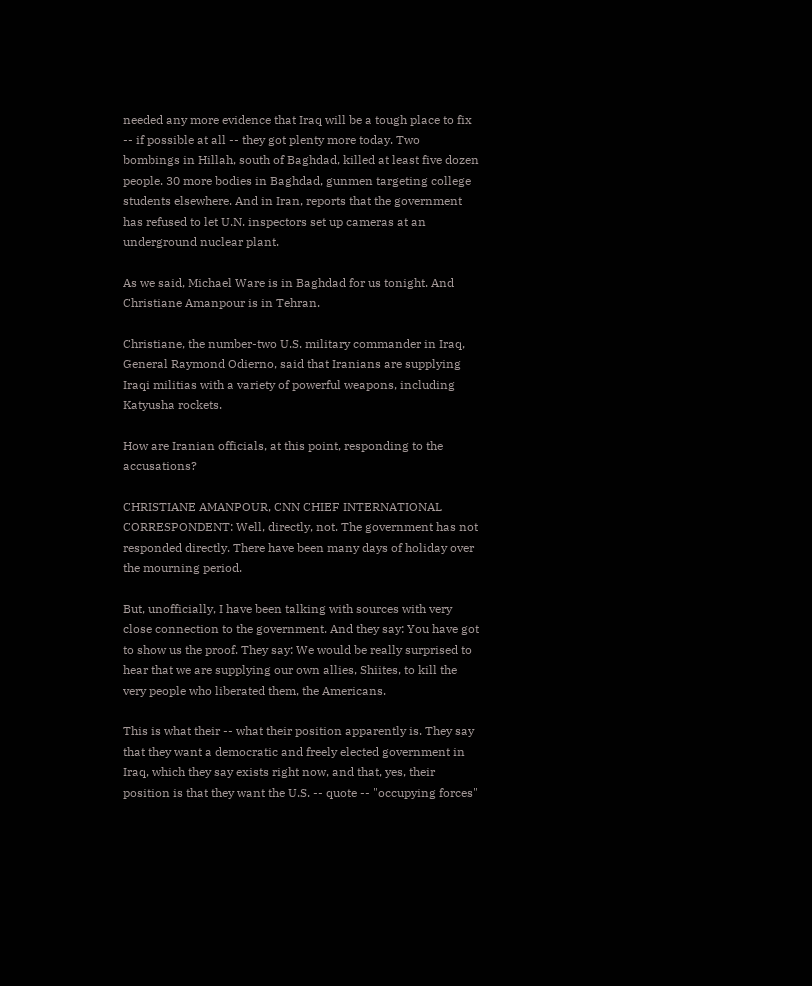needed any more evidence that Iraq will be a tough place to fix -- if possible at all -- they got plenty more today. Two bombings in Hillah, south of Baghdad, killed at least five dozen people. 30 more bodies in Baghdad, gunmen targeting college students elsewhere. And in Iran, reports that the government has refused to let U.N. inspectors set up cameras at an underground nuclear plant.

As we said, Michael Ware is in Baghdad for us tonight. And Christiane Amanpour is in Tehran.

Christiane, the number-two U.S. military commander in Iraq, General Raymond Odierno, said that Iranians are supplying Iraqi militias with a variety of powerful weapons, including Katyusha rockets.

How are Iranian officials, at this point, responding to the accusations?

CHRISTIANE AMANPOUR, CNN CHIEF INTERNATIONAL CORRESPONDENT: Well, directly, not. The government has not responded directly. There have been many days of holiday over the mourning period.

But, unofficially, I have been talking with sources with very close connection to the government. And they say: You have got to show us the proof. They say: We would be really surprised to hear that we are supplying our own allies, Shiites, to kill the very people who liberated them, the Americans.

This is what their -- what their position apparently is. They say that they want a democratic and freely elected government in Iraq, which they say exists right now, and that, yes, their position is that they want the U.S. -- quote -- "occupying forces"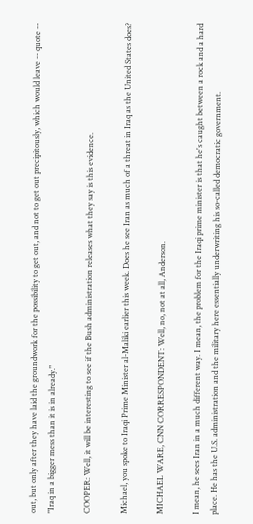out, but only after they have laid the groundwork for the possibility to get out, and not to get out precipitously, which would leave -- quote -- "Iraq in a bigger mess than it is in already."

COOPER: Well, it will be interesting to see if the Bush administration releases what they say is this evidence.

Michael, you spoke to Iraqi Prime Minister al-Maliki earlier this week. Does he see Iran as much of a threat in Iraq as the United States does?

MICHAEL WARE, CNN CORRESPONDENT: Well, no, not at all, Anderson.

I mean, he sees Iran in a much different way. I mean, the problem for the Iraqi prime minister is that he's caught between a rock and a hard place. He has the U.S. administration and the military here essentially underwriting his so-called democratic government.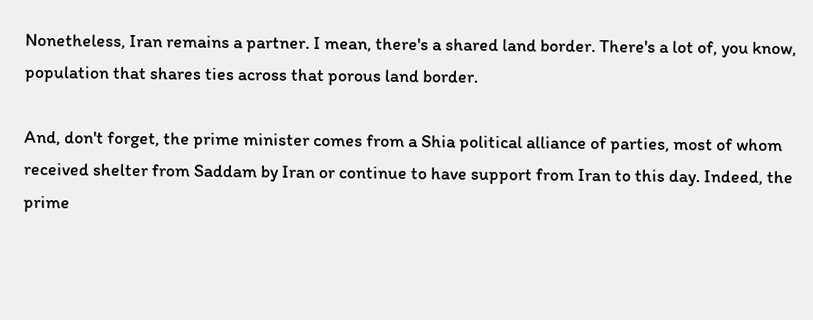Nonetheless, Iran remains a partner. I mean, there's a shared land border. There's a lot of, you know, population that shares ties across that porous land border.

And, don't forget, the prime minister comes from a Shia political alliance of parties, most of whom received shelter from Saddam by Iran or continue to have support from Iran to this day. Indeed, the prime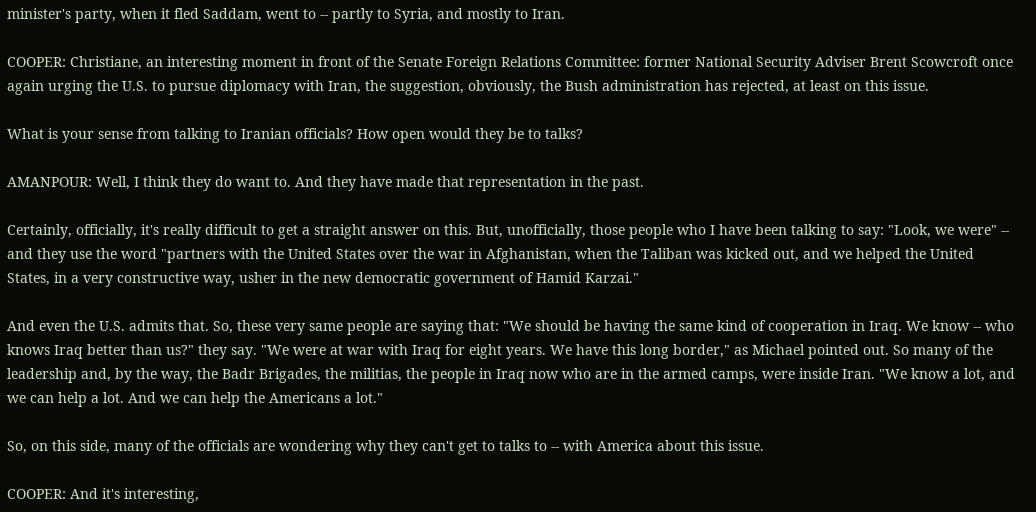minister's party, when it fled Saddam, went to -- partly to Syria, and mostly to Iran.

COOPER: Christiane, an interesting moment in front of the Senate Foreign Relations Committee: former National Security Adviser Brent Scowcroft once again urging the U.S. to pursue diplomacy with Iran, the suggestion, obviously, the Bush administration has rejected, at least on this issue.

What is your sense from talking to Iranian officials? How open would they be to talks?

AMANPOUR: Well, I think they do want to. And they have made that representation in the past.

Certainly, officially, it's really difficult to get a straight answer on this. But, unofficially, those people who I have been talking to say: "Look, we were" -- and they use the word "partners with the United States over the war in Afghanistan, when the Taliban was kicked out, and we helped the United States, in a very constructive way, usher in the new democratic government of Hamid Karzai."

And even the U.S. admits that. So, these very same people are saying that: "We should be having the same kind of cooperation in Iraq. We know -- who knows Iraq better than us?" they say. "We were at war with Iraq for eight years. We have this long border," as Michael pointed out. So many of the leadership and, by the way, the Badr Brigades, the militias, the people in Iraq now who are in the armed camps, were inside Iran. "We know a lot, and we can help a lot. And we can help the Americans a lot."

So, on this side, many of the officials are wondering why they can't get to talks to -- with America about this issue.

COOPER: And it's interesting,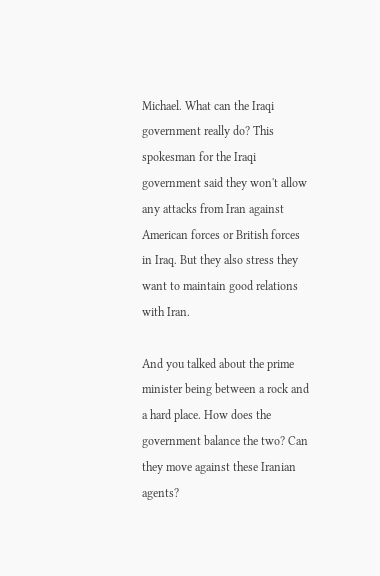Michael. What can the Iraqi government really do? This spokesman for the Iraqi government said they won't allow any attacks from Iran against American forces or British forces in Iraq. But they also stress they want to maintain good relations with Iran.

And you talked about the prime minister being between a rock and a hard place. How does the government balance the two? Can they move against these Iranian agents?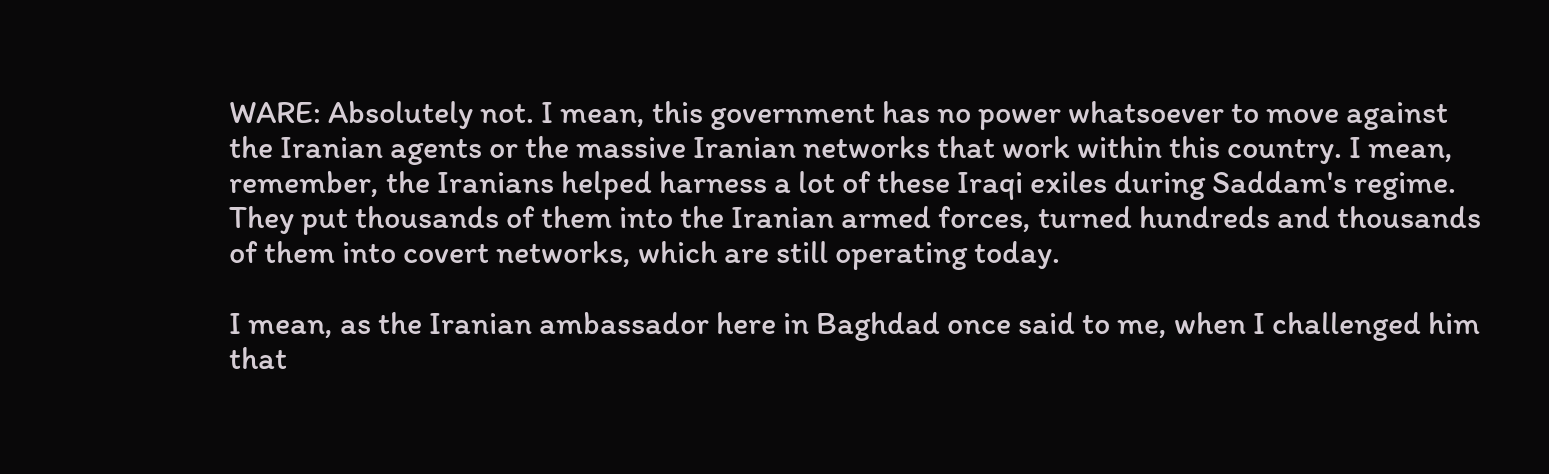WARE: Absolutely not. I mean, this government has no power whatsoever to move against the Iranian agents or the massive Iranian networks that work within this country. I mean, remember, the Iranians helped harness a lot of these Iraqi exiles during Saddam's regime. They put thousands of them into the Iranian armed forces, turned hundreds and thousands of them into covert networks, which are still operating today.

I mean, as the Iranian ambassador here in Baghdad once said to me, when I challenged him that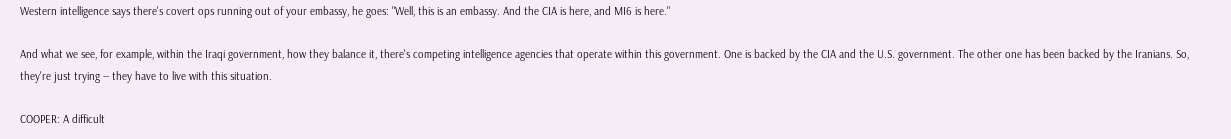Western intelligence says there's covert ops running out of your embassy, he goes: "Well, this is an embassy. And the CIA is here, and MI6 is here."

And what we see, for example, within the Iraqi government, how they balance it, there's competing intelligence agencies that operate within this government. One is backed by the CIA and the U.S. government. The other one has been backed by the Iranians. So, they're just trying -- they have to live with this situation.

COOPER: A difficult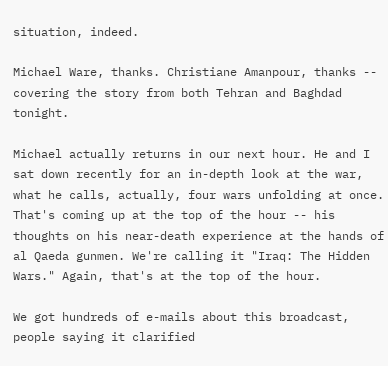situation, indeed.

Michael Ware, thanks. Christiane Amanpour, thanks -- covering the story from both Tehran and Baghdad tonight.

Michael actually returns in our next hour. He and I sat down recently for an in-depth look at the war, what he calls, actually, four wars unfolding at once. That's coming up at the top of the hour -- his thoughts on his near-death experience at the hands of al Qaeda gunmen. We're calling it "Iraq: The Hidden Wars." Again, that's at the top of the hour.

We got hundreds of e-mails about this broadcast, people saying it clarified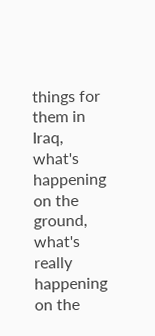things for them in Iraq, what's happening on the ground, what's really happening on the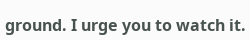ground. I urge you to watch it.